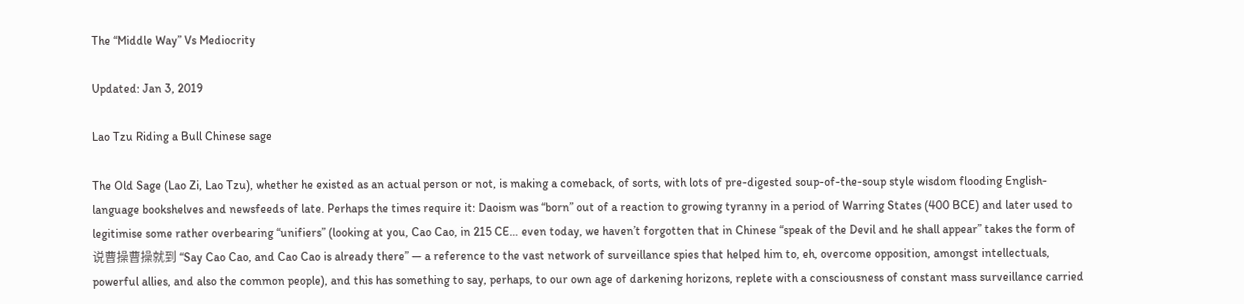The “Middle Way” Vs Mediocrity

Updated: Jan 3, 2019

Lao Tzu Riding a Bull Chinese sage

The Old Sage (Lao Zi, Lao Tzu), whether he existed as an actual person or not, is making a comeback, of sorts, with lots of pre-digested soup-of-the-soup style wisdom flooding English-language bookshelves and newsfeeds of late. Perhaps the times require it: Daoism was “born” out of a reaction to growing tyranny in a period of Warring States (400 BCE) and later used to legitimise some rather overbearing “unifiers” (looking at you, Cao Cao, in 215 CE… even today, we haven’t forgotten that in Chinese “speak of the Devil and he shall appear” takes the form of 说曹操曹操就到 “Say Cao Cao, and Cao Cao is already there” — a reference to the vast network of surveillance spies that helped him to, eh, overcome opposition, amongst intellectuals, powerful allies, and also the common people), and this has something to say, perhaps, to our own age of darkening horizons, replete with a consciousness of constant mass surveillance carried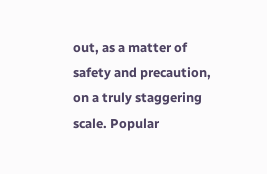out, as a matter of safety and precaution, on a truly staggering scale. Popular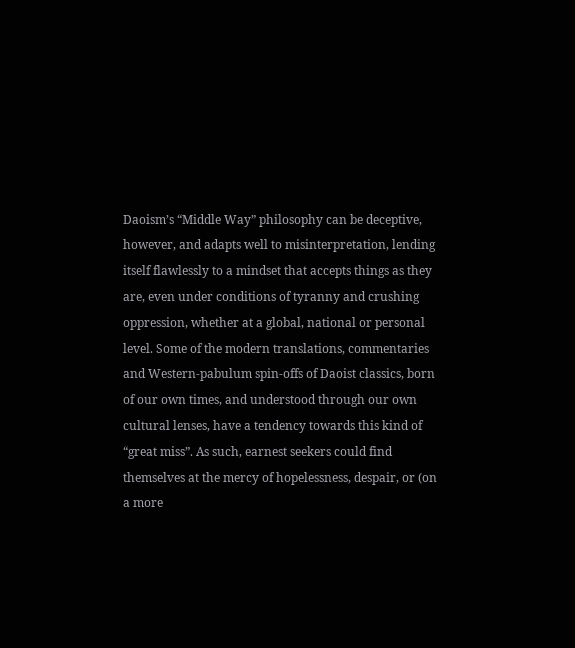Daoism’s “Middle Way” philosophy can be deceptive, however, and adapts well to misinterpretation, lending itself flawlessly to a mindset that accepts things as they are, even under conditions of tyranny and crushing oppression, whether at a global, national or personal level. Some of the modern translations, commentaries and Western-pabulum spin-offs of Daoist classics, born of our own times, and understood through our own cultural lenses, have a tendency towards this kind of “great miss”. As such, earnest seekers could find themselves at the mercy of hopelessness, despair, or (on a more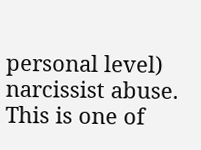personal level) narcissist abuse. This is one of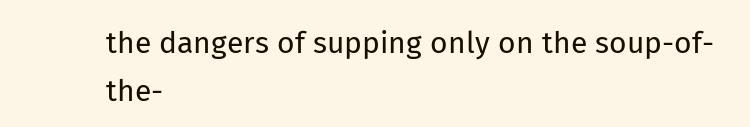the dangers of supping only on the soup-of-the-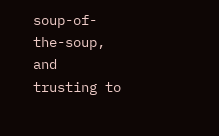soup-of-the-soup, and trusting to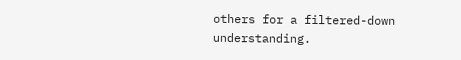others for a filtered-down understanding.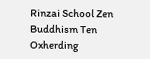Rinzai School Zen Buddhism Ten Oxherding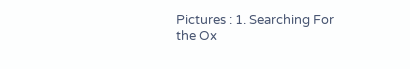Pictures : 1. Searching For the Ox